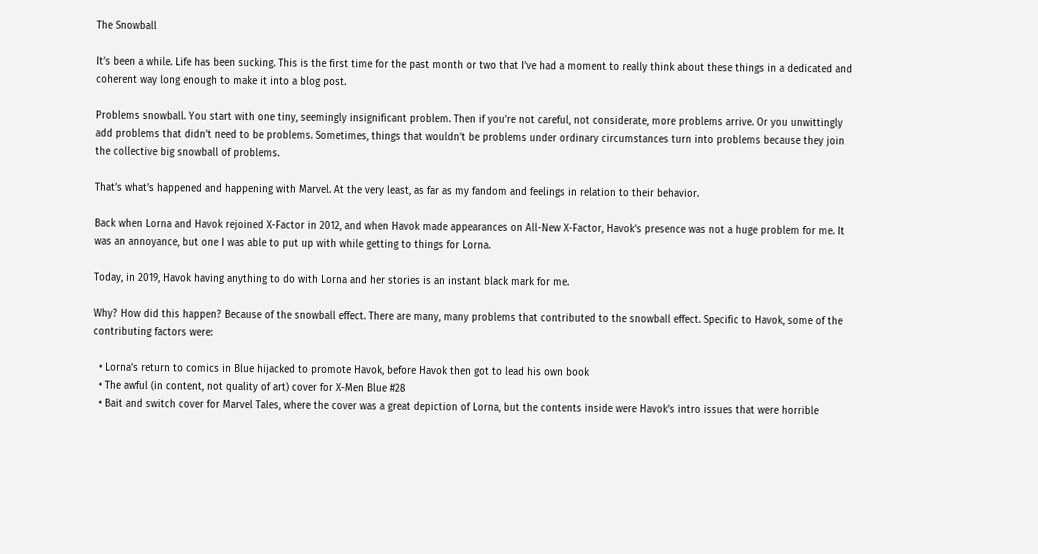The Snowball

It’s been a while. Life has been sucking. This is the first time for the past month or two that I’ve had a moment to really think about these things in a dedicated and coherent way long enough to make it into a blog post.

Problems snowball. You start with one tiny, seemingly insignificant problem. Then if you’re not careful, not considerate, more problems arrive. Or you unwittingly add problems that didn’t need to be problems. Sometimes, things that wouldn’t be problems under ordinary circumstances turn into problems because they join the collective big snowball of problems.

That’s what’s happened and happening with Marvel. At the very least, as far as my fandom and feelings in relation to their behavior.

Back when Lorna and Havok rejoined X-Factor in 2012, and when Havok made appearances on All-New X-Factor, Havok’s presence was not a huge problem for me. It was an annoyance, but one I was able to put up with while getting to things for Lorna.

Today, in 2019, Havok having anything to do with Lorna and her stories is an instant black mark for me.

Why? How did this happen? Because of the snowball effect. There are many, many problems that contributed to the snowball effect. Specific to Havok, some of the contributing factors were:

  • Lorna’s return to comics in Blue hijacked to promote Havok, before Havok then got to lead his own book
  • The awful (in content, not quality of art) cover for X-Men Blue #28
  • Bait and switch cover for Marvel Tales, where the cover was a great depiction of Lorna, but the contents inside were Havok’s intro issues that were horrible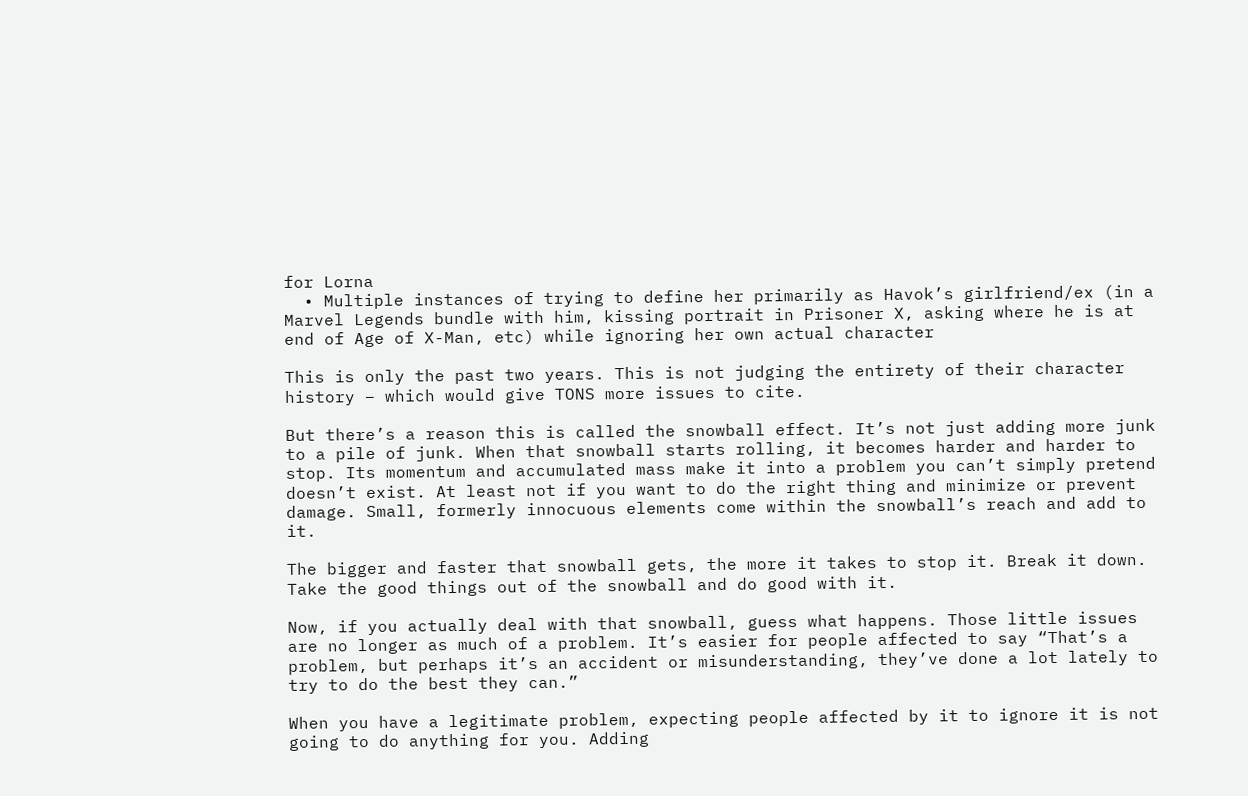for Lorna
  • Multiple instances of trying to define her primarily as Havok’s girlfriend/ex (in a Marvel Legends bundle with him, kissing portrait in Prisoner X, asking where he is at end of Age of X-Man, etc) while ignoring her own actual character

This is only the past two years. This is not judging the entirety of their character history – which would give TONS more issues to cite.

But there’s a reason this is called the snowball effect. It’s not just adding more junk to a pile of junk. When that snowball starts rolling, it becomes harder and harder to stop. Its momentum and accumulated mass make it into a problem you can’t simply pretend doesn’t exist. At least not if you want to do the right thing and minimize or prevent damage. Small, formerly innocuous elements come within the snowball’s reach and add to it.

The bigger and faster that snowball gets, the more it takes to stop it. Break it down. Take the good things out of the snowball and do good with it.

Now, if you actually deal with that snowball, guess what happens. Those little issues are no longer as much of a problem. It’s easier for people affected to say “That’s a problem, but perhaps it’s an accident or misunderstanding, they’ve done a lot lately to try to do the best they can.”

When you have a legitimate problem, expecting people affected by it to ignore it is not going to do anything for you. Adding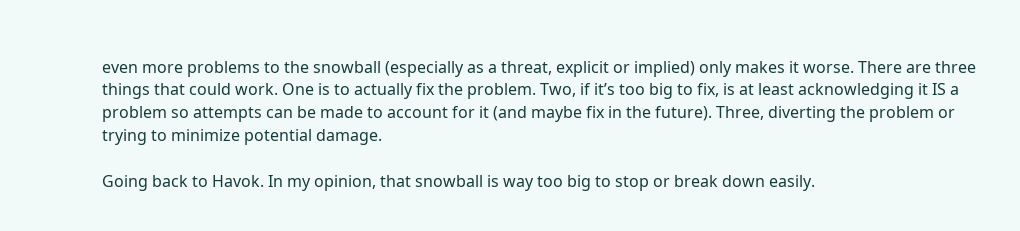even more problems to the snowball (especially as a threat, explicit or implied) only makes it worse. There are three things that could work. One is to actually fix the problem. Two, if it’s too big to fix, is at least acknowledging it IS a problem so attempts can be made to account for it (and maybe fix in the future). Three, diverting the problem or trying to minimize potential damage.

Going back to Havok. In my opinion, that snowball is way too big to stop or break down easily.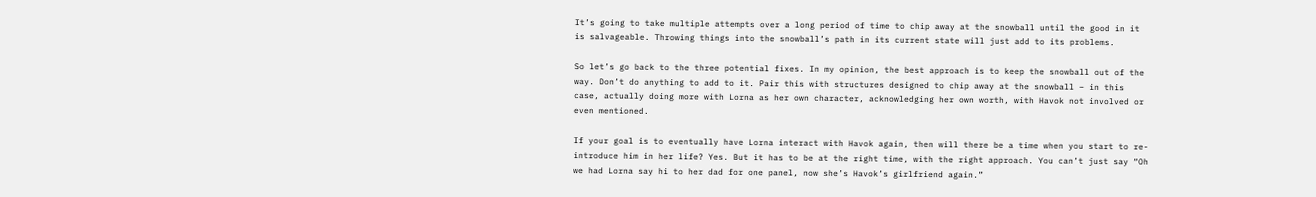It’s going to take multiple attempts over a long period of time to chip away at the snowball until the good in it is salvageable. Throwing things into the snowball’s path in its current state will just add to its problems.

So let’s go back to the three potential fixes. In my opinion, the best approach is to keep the snowball out of the way. Don’t do anything to add to it. Pair this with structures designed to chip away at the snowball – in this case, actually doing more with Lorna as her own character, acknowledging her own worth, with Havok not involved or even mentioned.

If your goal is to eventually have Lorna interact with Havok again, then will there be a time when you start to re-introduce him in her life? Yes. But it has to be at the right time, with the right approach. You can’t just say “Oh we had Lorna say hi to her dad for one panel, now she’s Havok’s girlfriend again.”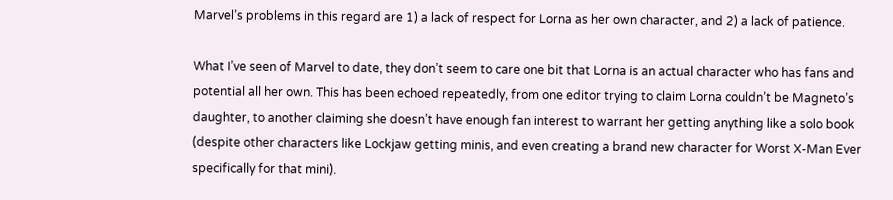Marvel’s problems in this regard are 1) a lack of respect for Lorna as her own character, and 2) a lack of patience.

What I’ve seen of Marvel to date, they don’t seem to care one bit that Lorna is an actual character who has fans and potential all her own. This has been echoed repeatedly, from one editor trying to claim Lorna couldn’t be Magneto’s daughter, to another claiming she doesn’t have enough fan interest to warrant her getting anything like a solo book (despite other characters like Lockjaw getting minis, and even creating a brand new character for Worst X-Man Ever specifically for that mini).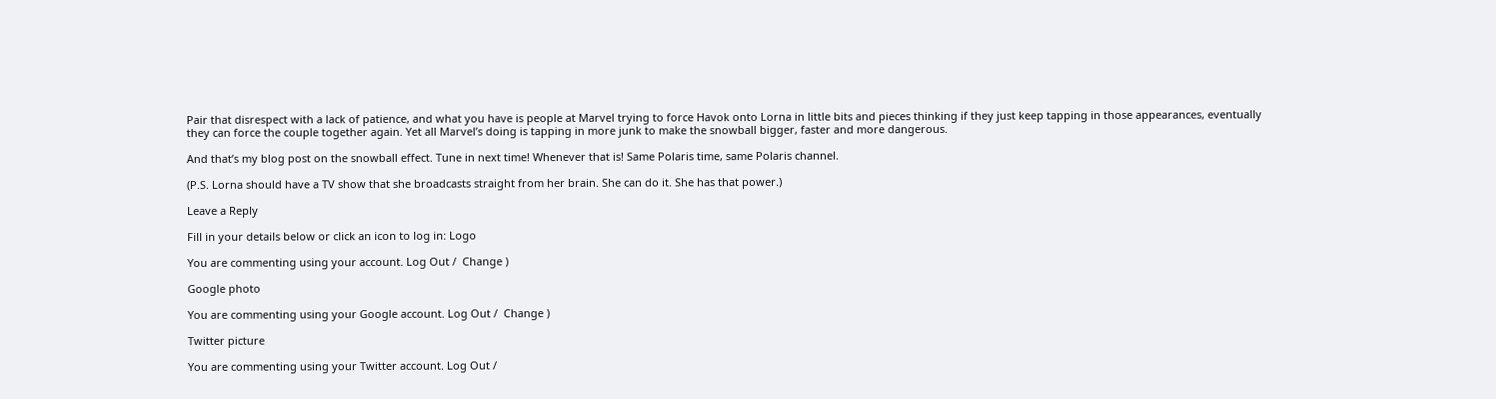Pair that disrespect with a lack of patience, and what you have is people at Marvel trying to force Havok onto Lorna in little bits and pieces thinking if they just keep tapping in those appearances, eventually they can force the couple together again. Yet all Marvel’s doing is tapping in more junk to make the snowball bigger, faster and more dangerous.

And that’s my blog post on the snowball effect. Tune in next time! Whenever that is! Same Polaris time, same Polaris channel.

(P.S. Lorna should have a TV show that she broadcasts straight from her brain. She can do it. She has that power.)

Leave a Reply

Fill in your details below or click an icon to log in: Logo

You are commenting using your account. Log Out /  Change )

Google photo

You are commenting using your Google account. Log Out /  Change )

Twitter picture

You are commenting using your Twitter account. Log Out /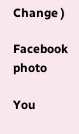Change )

Facebook photo

You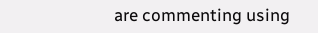are commenting using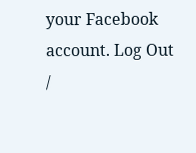your Facebook account. Log Out /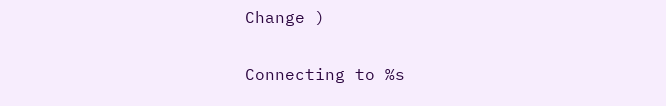Change )

Connecting to %s